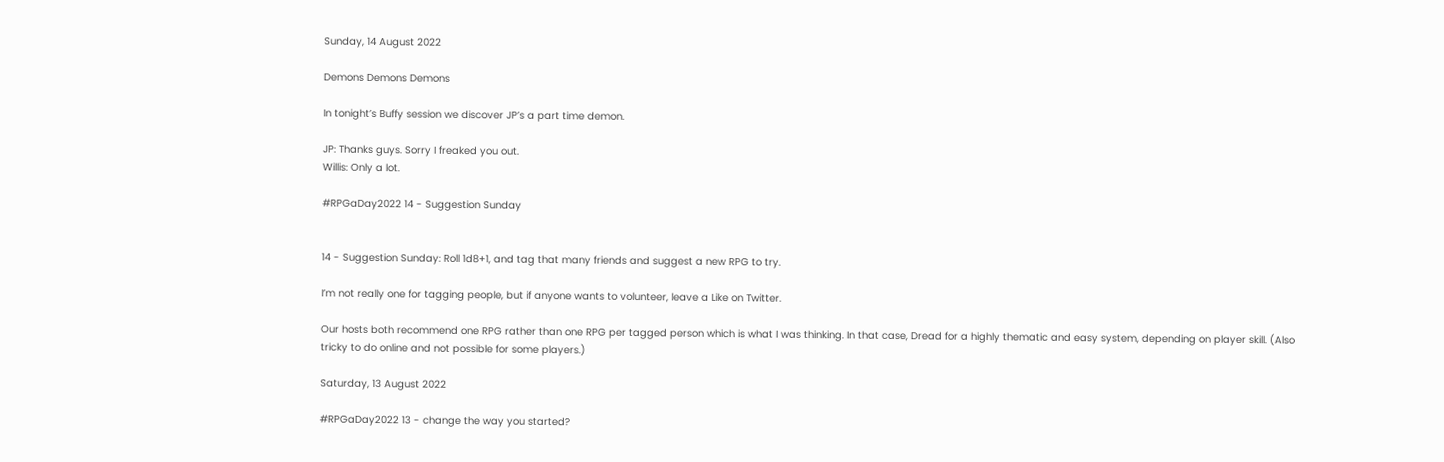Sunday, 14 August 2022

Demons Demons Demons

In tonight’s Buffy session we discover JP’s a part time demon.

JP: Thanks guys. Sorry I freaked you out.
Willis: Only a lot.

#RPGaDay2022 14 - Suggestion Sunday


14 - Suggestion Sunday: Roll 1d8+1, and tag that many friends and suggest a new RPG to try.

I’m not really one for tagging people, but if anyone wants to volunteer, leave a Like on Twitter.

Our hosts both recommend one RPG rather than one RPG per tagged person which is what I was thinking. In that case, Dread for a highly thematic and easy system, depending on player skill. (Also tricky to do online and not possible for some players.)

Saturday, 13 August 2022

#RPGaDay2022 13 - change the way you started?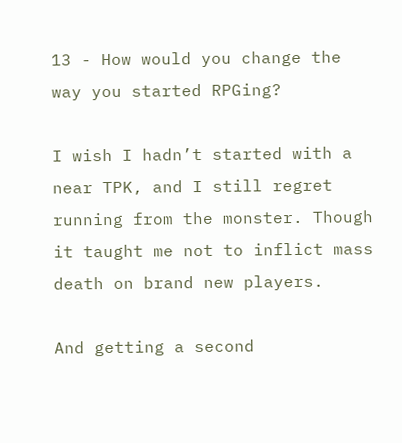13 - How would you change the way you started RPGing?

I wish I hadn’t started with a near TPK, and I still regret running from the monster. Though it taught me not to inflict mass death on brand new players.

And getting a second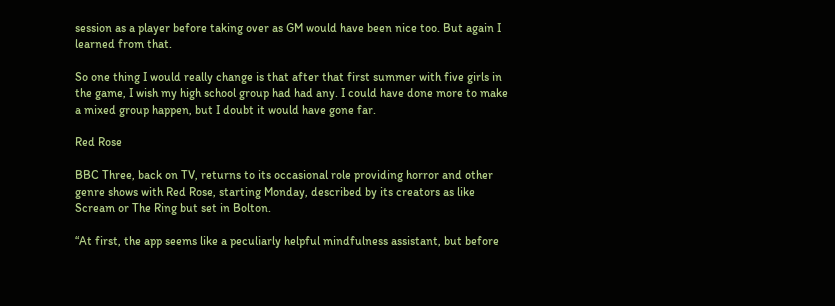session as a player before taking over as GM would have been nice too. But again I learned from that.

So one thing I would really change is that after that first summer with five girls in the game, I wish my high school group had had any. I could have done more to make a mixed group happen, but I doubt it would have gone far.

Red Rose

BBC Three, back on TV, returns to its occasional role providing horror and other genre shows with Red Rose, starting Monday, described by its creators as like Scream or The Ring but set in Bolton.

“At first, the app seems like a peculiarly helpful mindfulness assistant, but before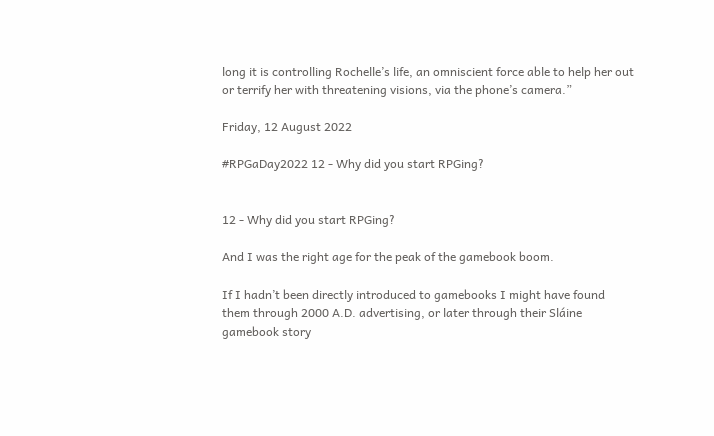long it is controlling Rochelle’s life, an omniscient force able to help her out or terrify her with threatening visions, via the phone’s camera.”

Friday, 12 August 2022

#RPGaDay2022 12 - Why did you start RPGing?


12 - Why did you start RPGing?

And I was the right age for the peak of the gamebook boom.

If I hadn’t been directly introduced to gamebooks I might have found them through 2000 A.D. advertising, or later through their Sláine gamebook story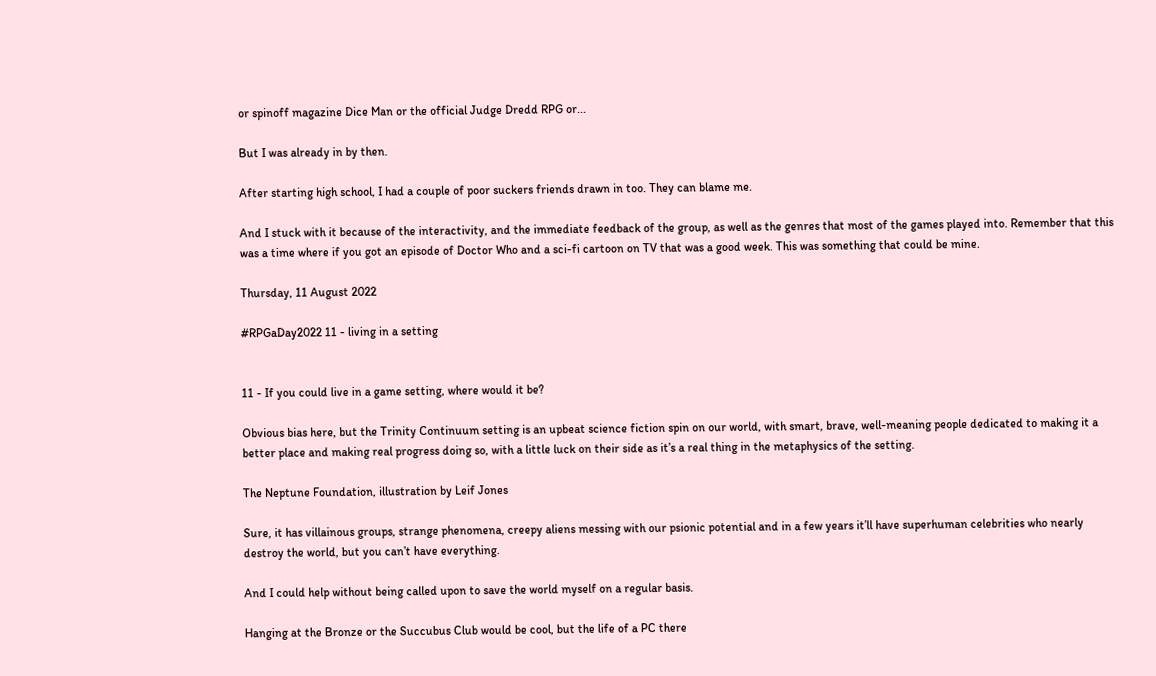or spinoff magazine Dice Man or the official Judge Dredd RPG or...

But I was already in by then.

After starting high school, I had a couple of poor suckers friends drawn in too. They can blame me.

And I stuck with it because of the interactivity, and the immediate feedback of the group, as well as the genres that most of the games played into. Remember that this was a time where if you got an episode of Doctor Who and a sci-fi cartoon on TV that was a good week. This was something that could be mine.

Thursday, 11 August 2022

#RPGaDay2022 11 - living in a setting


11 - If you could live in a game setting, where would it be?

Obvious bias here, but the Trinity Continuum setting is an upbeat science fiction spin on our world, with smart, brave, well-meaning people dedicated to making it a better place and making real progress doing so, with a little luck on their side as it’s a real thing in the metaphysics of the setting.

The Neptune Foundation, illustration by Leif Jones

Sure, it has villainous groups, strange phenomena, creepy aliens messing with our psionic potential and in a few years it’ll have superhuman celebrities who nearly destroy the world, but you can’t have everything.

And I could help without being called upon to save the world myself on a regular basis.

Hanging at the Bronze or the Succubus Club would be cool, but the life of a PC there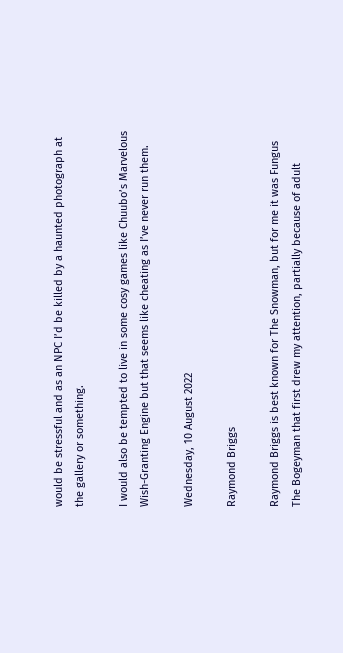would be stressful and as an NPC I’d be killed by a haunted photograph at the gallery or something.

I would also be tempted to live in some cosy games like Chuubo’s Marvelous Wish-Granting Engine but that seems like cheating as I’ve never run them.

Wednesday, 10 August 2022

Raymond Briggs

Raymond Briggs is best known for The Snowman, but for me it was Fungus The Bogeyman that first drew my attention, partially because of adult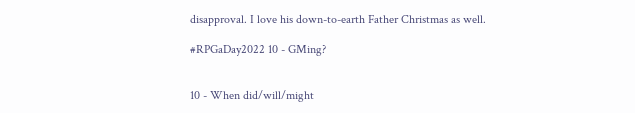disapproval. I love his down-to-earth Father Christmas as well.

#RPGaDay2022 10 - GMing?


10 - When did/will/might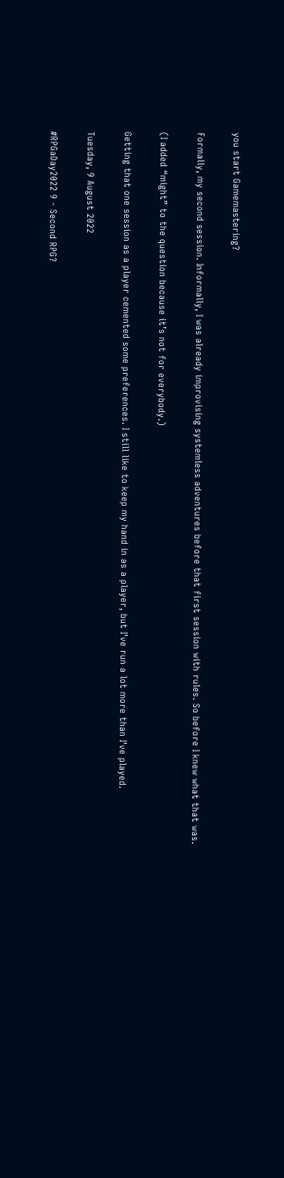you start Gamemastering?

Formally, my second session. Informally, I was already improvising systemless adventures before that first session with rules. So before I knew what that was.

(I added “might” to the question because it’s not for everybody.)

Getting that one session as a player cemented some preferences. I still like to keep my hand in as a player, but I’ve run a lot more than I’ve played.

Tuesday, 9 August 2022

#RPGaDay2022 9 - Second RPG?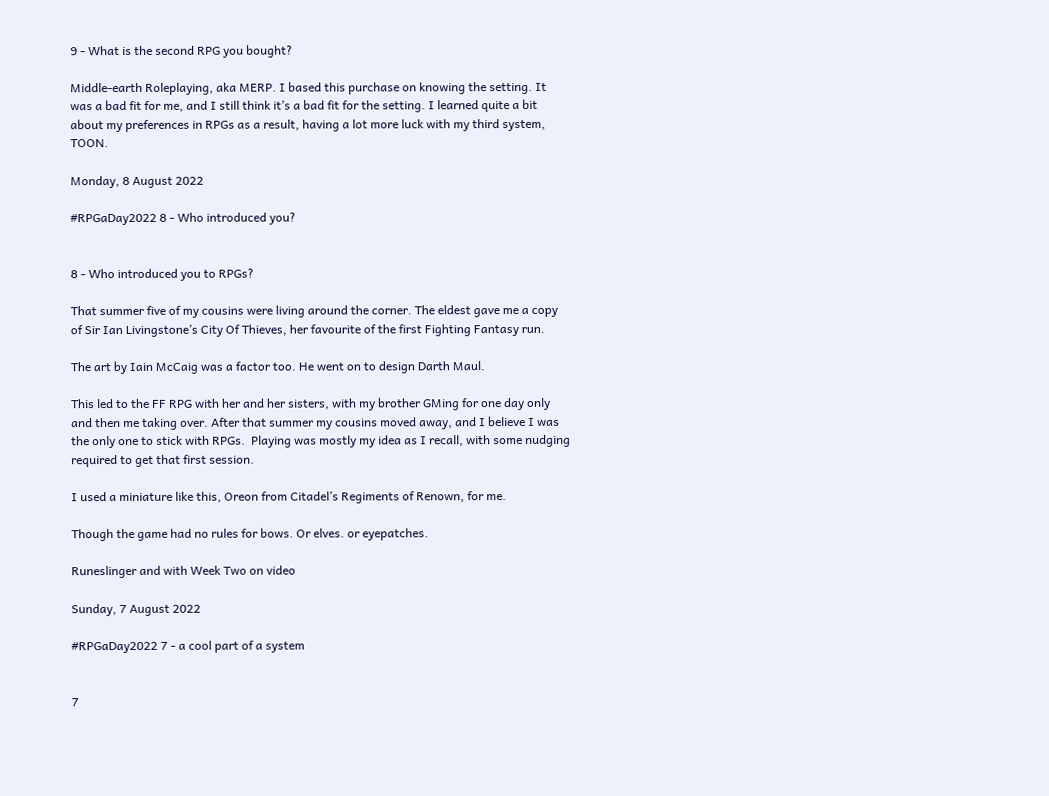9 - What is the second RPG you bought?

Middle-earth Roleplaying, aka MERP. I based this purchase on knowing the setting. It was a bad fit for me, and I still think it’s a bad fit for the setting. I learned quite a bit about my preferences in RPGs as a result, having a lot more luck with my third system, TOON.

Monday, 8 August 2022

#RPGaDay2022 8 - Who introduced you?


8 - Who introduced you to RPGs?

That summer five of my cousins were living around the corner. The eldest gave me a copy of Sir Ian Livingstone’s City Of Thieves, her favourite of the first Fighting Fantasy run.

The art by Iain McCaig was a factor too. He went on to design Darth Maul.

This led to the FF RPG with her and her sisters, with my brother GMing for one day only and then me taking over. After that summer my cousins moved away, and I believe I was the only one to stick with RPGs.  Playing was mostly my idea as I recall, with some nudging required to get that first session.

I used a miniature like this, Oreon from Citadel’s Regiments of Renown, for me.

Though the game had no rules for bows. Or elves. or eyepatches.

Runeslinger and with Week Two on video

Sunday, 7 August 2022

#RPGaDay2022 7 - a cool part of a system


7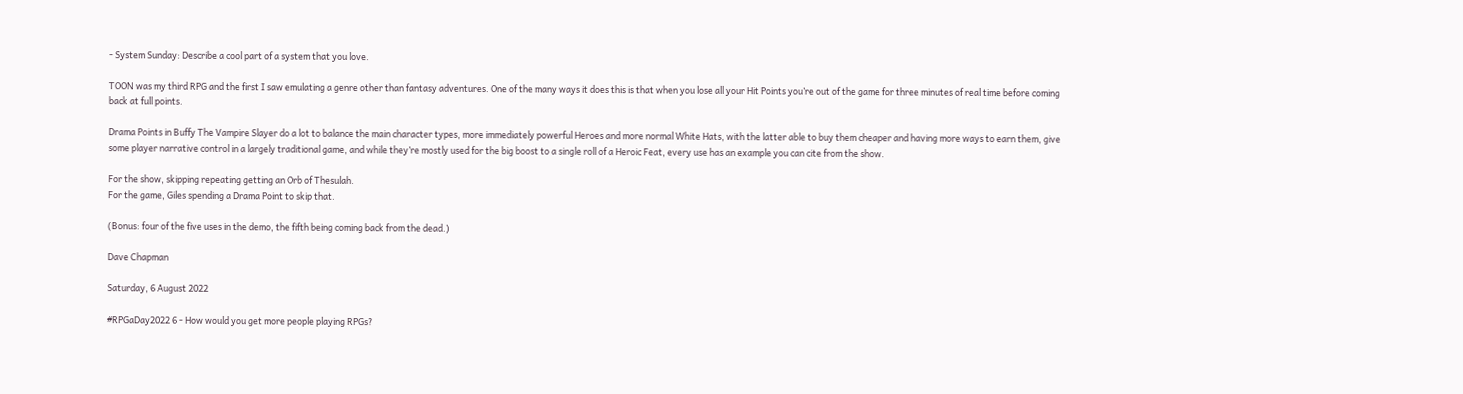- System Sunday: Describe a cool part of a system that you love.

TOON was my third RPG and the first I saw emulating a genre other than fantasy adventures. One of the many ways it does this is that when you lose all your Hit Points you’re out of the game for three minutes of real time before coming back at full points.

Drama Points in Buffy The Vampire Slayer do a lot to balance the main character types, more immediately powerful Heroes and more normal White Hats, with the latter able to buy them cheaper and having more ways to earn them, give some player narrative control in a largely traditional game, and while they’re mostly used for the big boost to a single roll of a Heroic Feat, every use has an example you can cite from the show.

For the show, skipping repeating getting an Orb of Thesulah.
For the game, Giles spending a Drama Point to skip that.

(Bonus: four of the five uses in the demo, the fifth being coming back from the dead.)

Dave Chapman

Saturday, 6 August 2022

#RPGaDay2022 6 - How would you get more people playing RPGs?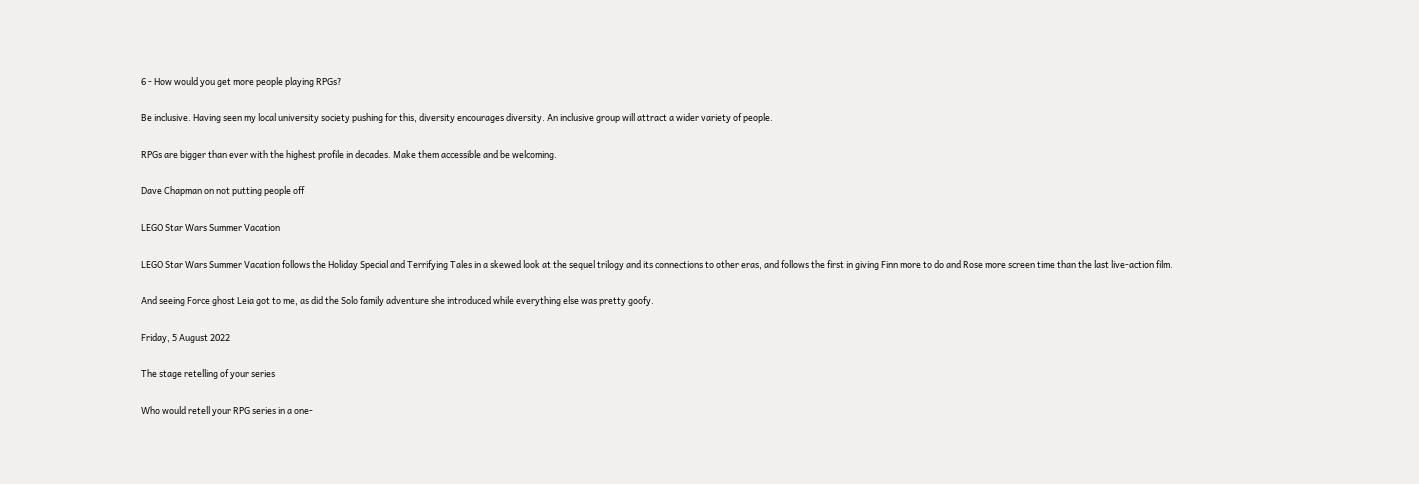6 - How would you get more people playing RPGs?

Be inclusive. Having seen my local university society pushing for this, diversity encourages diversity. An inclusive group will attract a wider variety of people.

RPGs are bigger than ever with the highest profile in decades. Make them accessible and be welcoming.

Dave Chapman on not putting people off

LEGO Star Wars Summer Vacation

LEGO Star Wars Summer Vacation follows the Holiday Special and Terrifying Tales in a skewed look at the sequel trilogy and its connections to other eras, and follows the first in giving Finn more to do and Rose more screen time than the last live-action film.

And seeing Force ghost Leia got to me, as did the Solo family adventure she introduced while everything else was pretty goofy.

Friday, 5 August 2022

The stage retelling of your series

Who would retell your RPG series in a one-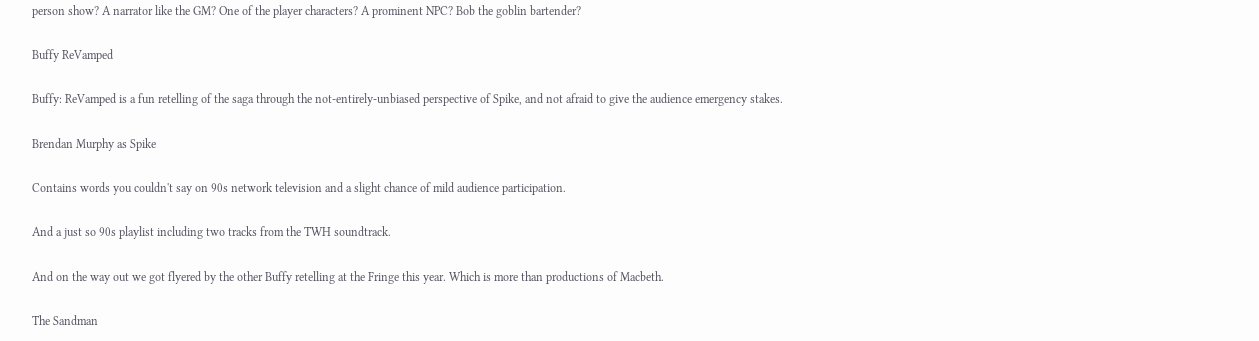person show? A narrator like the GM? One of the player characters? A prominent NPC? Bob the goblin bartender?

Buffy ReVamped

Buffy: ReVamped is a fun retelling of the saga through the not-entirely-unbiased perspective of Spike, and not afraid to give the audience emergency stakes.

Brendan Murphy as Spike

Contains words you couldn't say on 90s network television and a slight chance of mild audience participation.

And a just so 90s playlist including two tracks from the TWH soundtrack.

And on the way out we got flyered by the other Buffy retelling at the Fringe this year. Which is more than productions of Macbeth.

The Sandman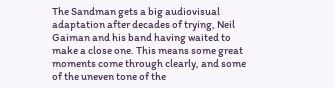The Sandman gets a big audiovisual adaptation after decades of trying, Neil Gaiman and his band having waited to make a close one. This means some great moments come through clearly, and some of the uneven tone of the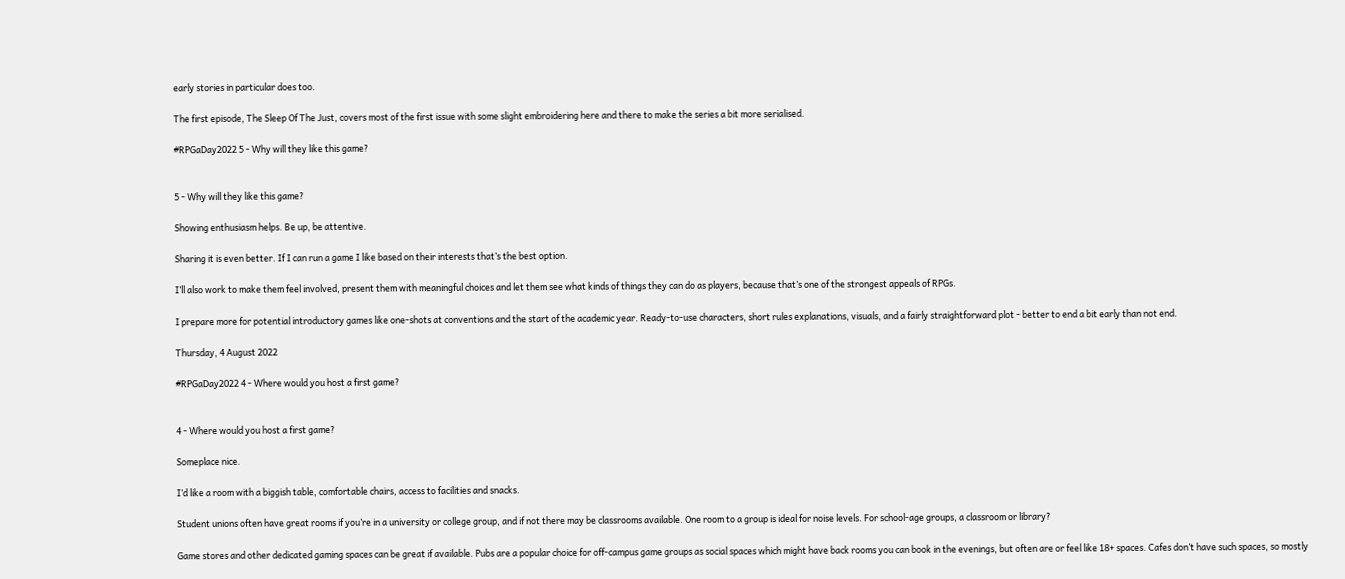early stories in particular does too.

The first episode, The Sleep Of The Just, covers most of the first issue with some slight embroidering here and there to make the series a bit more serialised.

#RPGaDay2022 5 - Why will they like this game?


5 - Why will they like this game?

Showing enthusiasm helps. Be up, be attentive.

Sharing it is even better. If I can run a game I like based on their interests that’s the best option.

I’ll also work to make them feel involved, present them with meaningful choices and let them see what kinds of things they can do as players, because that’s one of the strongest appeals of RPGs.

I prepare more for potential introductory games like one-shots at conventions and the start of the academic year. Ready-to-use characters, short rules explanations, visuals, and a fairly straightforward plot - better to end a bit early than not end.

Thursday, 4 August 2022

#RPGaDay2022 4 - Where would you host a first game?


4 - Where would you host a first game?

Someplace nice.

I’d like a room with a biggish table, comfortable chairs, access to facilities and snacks.

Student unions often have great rooms if you’re in a university or college group, and if not there may be classrooms available. One room to a group is ideal for noise levels. For school-age groups, a classroom or library?

Game stores and other dedicated gaming spaces can be great if available. Pubs are a popular choice for off-campus game groups as social spaces which might have back rooms you can book in the evenings, but often are or feel like 18+ spaces. Cafes don’t have such spaces, so mostly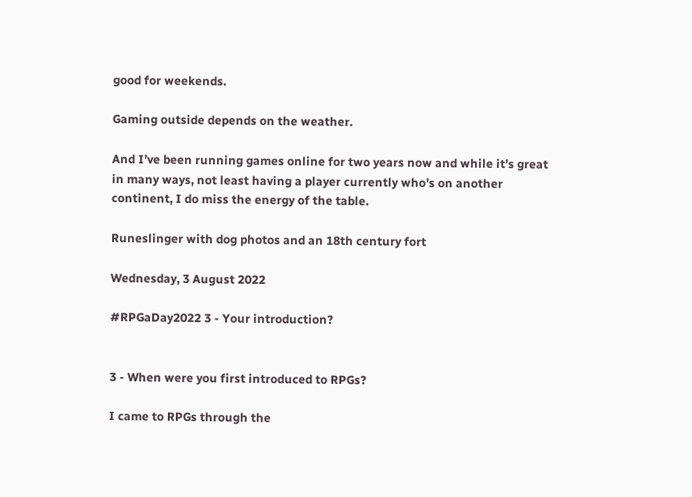good for weekends.

Gaming outside depends on the weather.

And I’ve been running games online for two years now and while it’s great in many ways, not least having a player currently who’s on another continent, I do miss the energy of the table.

Runeslinger with dog photos and an 18th century fort

Wednesday, 3 August 2022

#RPGaDay2022 3 - Your introduction?


3 - When were you first introduced to RPGs?

I came to RPGs through the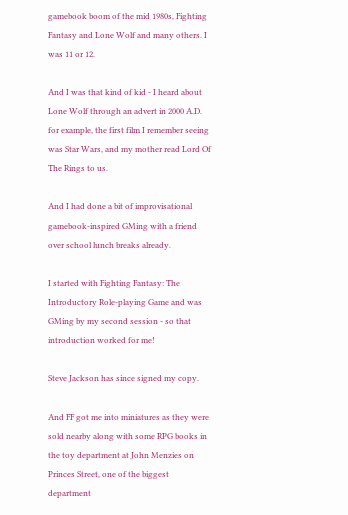gamebook boom of the mid 1980s, Fighting Fantasy and Lone Wolf and many others. I was 11 or 12.

And I was that kind of kid - I heard about Lone Wolf through an advert in 2000 A.D. for example, the first film I remember seeing was Star Wars, and my mother read Lord Of The Rings to us.

And I had done a bit of improvisational gamebook-inspired GMing with a friend over school lunch breaks already.

I started with Fighting Fantasy: The Introductory Role-playing Game and was GMing by my second session - so that introduction worked for me!

Steve Jackson has since signed my copy.

And FF got me into miniatures as they were sold nearby along with some RPG books in the toy department at John Menzies on Princes Street, one of the biggest department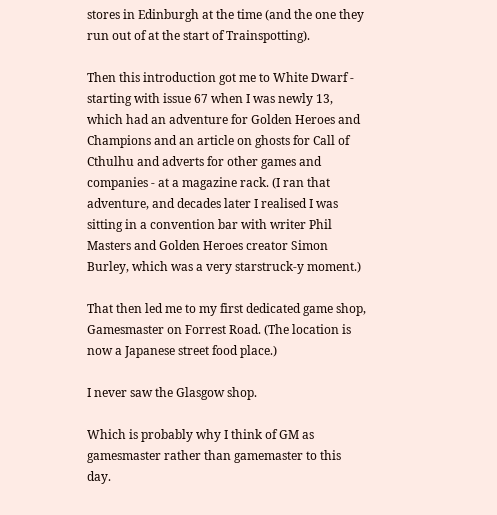stores in Edinburgh at the time (and the one they run out of at the start of Trainspotting).

Then this introduction got me to White Dwarf - starting with issue 67 when I was newly 13, which had an adventure for Golden Heroes and Champions and an article on ghosts for Call of Cthulhu and adverts for other games and companies - at a magazine rack. (I ran that adventure, and decades later I realised I was sitting in a convention bar with writer Phil Masters and Golden Heroes creator Simon Burley, which was a very starstruck-y moment.)

That then led me to my first dedicated game shop, Gamesmaster on Forrest Road. (The location is now a Japanese street food place.)

I never saw the Glasgow shop.

Which is probably why I think of GM as gamesmaster rather than gamemaster to this day.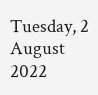Tuesday, 2 August 2022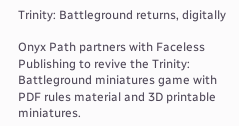Trinity: Battleground returns, digitally

Onyx Path partners with Faceless Publishing to revive the Trinity: Battleground miniatures game with PDF rules material and 3D printable miniatures.